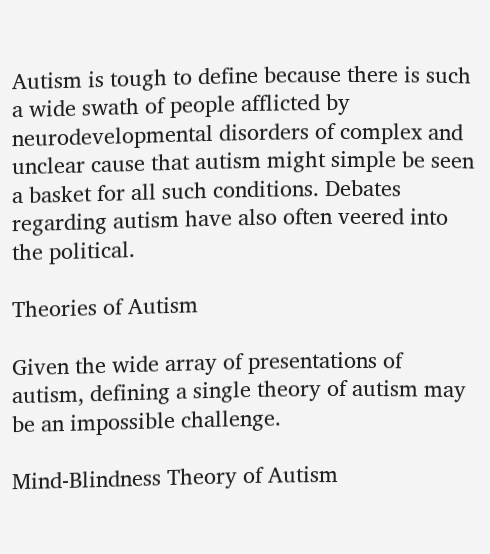Autism is tough to define because there is such a wide swath of people afflicted by neurodevelopmental disorders of complex and unclear cause that autism might simple be seen a basket for all such conditions. Debates regarding autism have also often veered into the political.

Theories of Autism

Given the wide array of presentations of autism, defining a single theory of autism may be an impossible challenge.

Mind-Blindness Theory of Autism